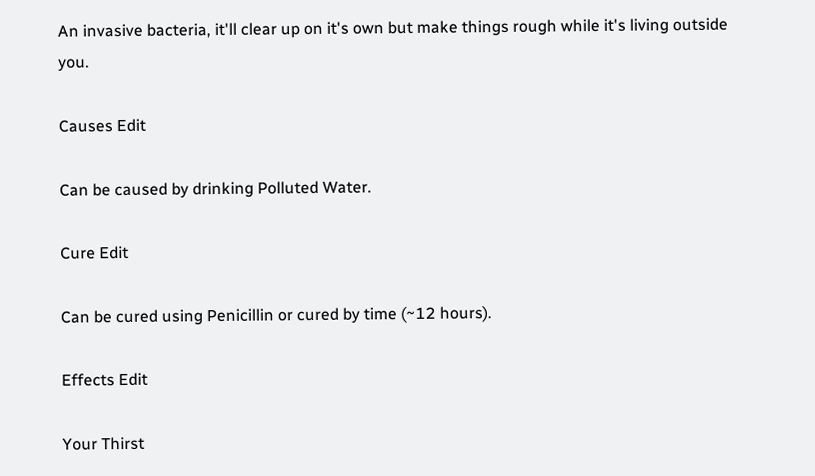An invasive bacteria, it'll clear up on it's own but make things rough while it's living outside you.

Causes Edit

Can be caused by drinking Polluted Water.

Cure Edit

Can be cured using Penicillin or cured by time (~12 hours).

Effects Edit

Your Thirst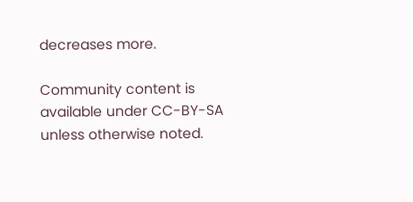decreases more.

Community content is available under CC-BY-SA unless otherwise noted.